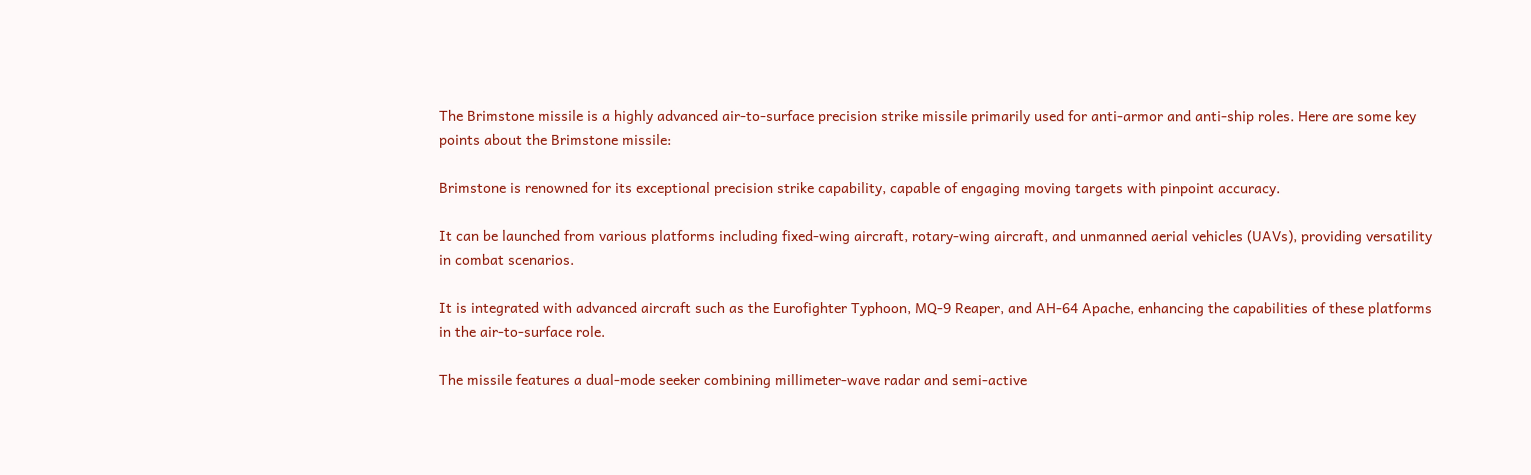The Brimstone missile is a highly advanced air-to-surface precision strike missile primarily used for anti-armor and anti-ship roles. Here are some key points about the Brimstone missile:

Brimstone is renowned for its exceptional precision strike capability, capable of engaging moving targets with pinpoint accuracy.

It can be launched from various platforms including fixed-wing aircraft, rotary-wing aircraft, and unmanned aerial vehicles (UAVs), providing versatility in combat scenarios.

It is integrated with advanced aircraft such as the Eurofighter Typhoon, MQ-9 Reaper, and AH-64 Apache, enhancing the capabilities of these platforms in the air-to-surface role.

The missile features a dual-mode seeker combining millimeter-wave radar and semi-active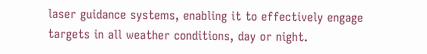laser guidance systems, enabling it to effectively engage targets in all weather conditions, day or night.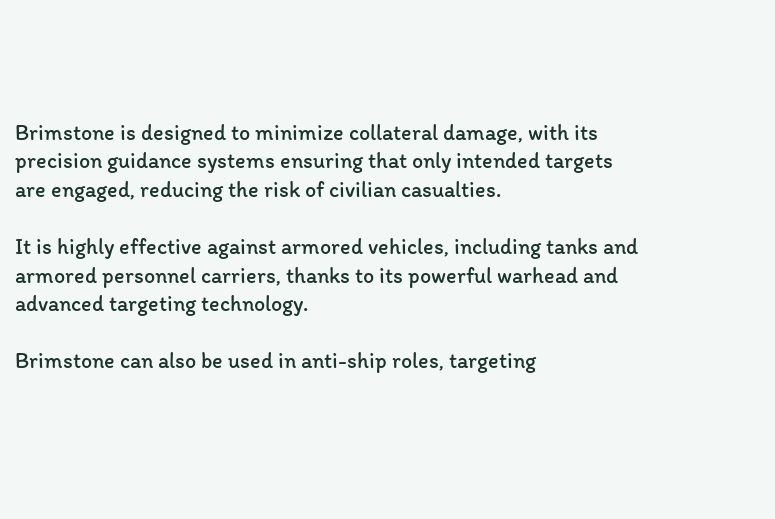Brimstone is designed to minimize collateral damage, with its precision guidance systems ensuring that only intended targets are engaged, reducing the risk of civilian casualties.

It is highly effective against armored vehicles, including tanks and armored personnel carriers, thanks to its powerful warhead and advanced targeting technology.

Brimstone can also be used in anti-ship roles, targeting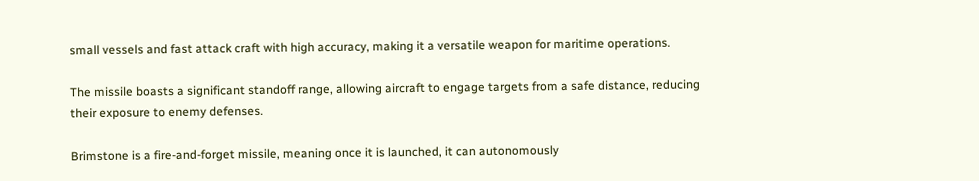small vessels and fast attack craft with high accuracy, making it a versatile weapon for maritime operations.

The missile boasts a significant standoff range, allowing aircraft to engage targets from a safe distance, reducing their exposure to enemy defenses.

Brimstone is a fire-and-forget missile, meaning once it is launched, it can autonomously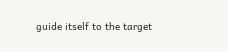guide itself to the target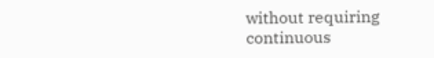without requiring continuous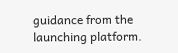guidance from the launching platform.